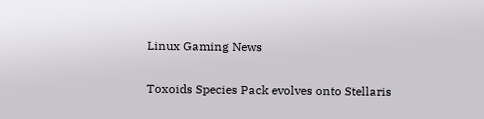Linux Gaming News

Toxoids Species Pack evolves onto Stellaris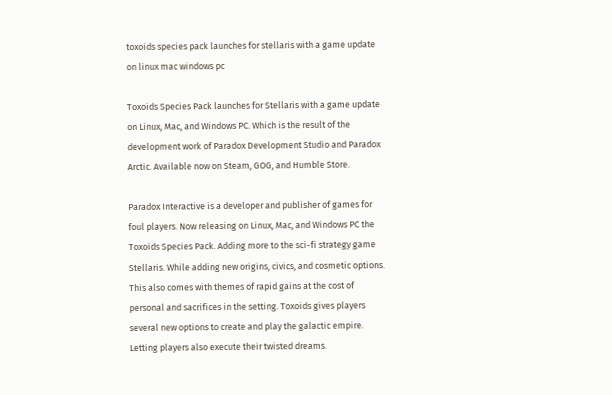toxoids species pack launches for stellaris with a game update on linux mac windows pc

Toxoids Species Pack launches for Stellaris with a game update on Linux, Mac, and Windows PC. Which is the result of the development work of Paradox Development Studio and Paradox Arctic. Available now on Steam, GOG, and Humble Store.

Paradox Interactive is a developer and publisher of games for foul players. Now releasing on Linux, Mac, and Windows PC the Toxoids Species Pack. Adding more to the sci-fi strategy game Stellaris. While adding new origins, civics, and cosmetic options. This also comes with themes of rapid gains at the cost of personal and sacrifices in the setting. Toxoids gives players several new options to create and play the galactic empire. Letting players also execute their twisted dreams.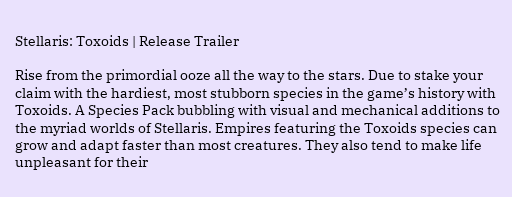Stellaris: Toxoids | Release Trailer

Rise from the primordial ooze all the way to the stars. Due to stake your claim with the hardiest, most stubborn species in the game’s history with Toxoids. A Species Pack bubbling with visual and mechanical additions to the myriad worlds of Stellaris. Empires featuring the Toxoids species can grow and adapt faster than most creatures. They also tend to make life unpleasant for their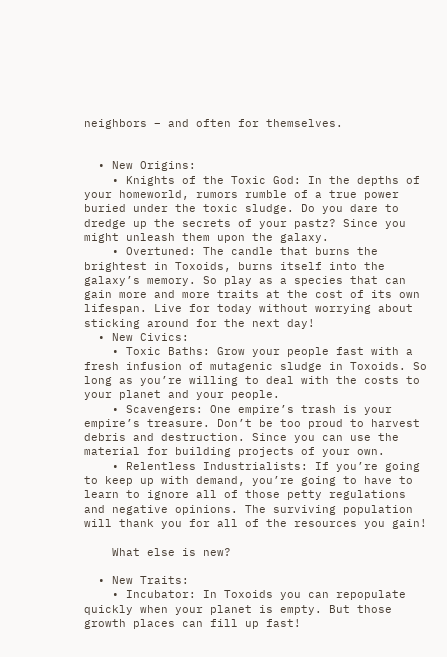neighbors – and often for themselves.


  • New Origins:
    • Knights of the Toxic God: In the depths of your homeworld, rumors rumble of a true power buried under the toxic sludge. Do you dare to dredge up the secrets of your pastz? Since you might unleash them upon the galaxy.
    • Overtuned: The candle that burns the brightest in Toxoids, burns itself into the galaxy’s memory. So play as a species that can gain more and more traits at the cost of its own lifespan. Live for today without worrying about sticking around for the next day!
  • New Civics:
    • Toxic Baths: Grow your people fast with a fresh infusion of mutagenic sludge in Toxoids. So long as you’re willing to deal with the costs to your planet and your people.
    • Scavengers: One empire’s trash is your empire’s treasure. Don’t be too proud to harvest debris and destruction. Since you can use the material for building projects of your own.
    • Relentless Industrialists: If you’re going to keep up with demand, you’re going to have to learn to ignore all of those petty regulations and negative opinions. The surviving population will thank you for all of the resources you gain!

    What else is new?

  • New Traits:
    • Incubator: In Toxoids you can repopulate quickly when your planet is empty. But those growth places can fill up fast!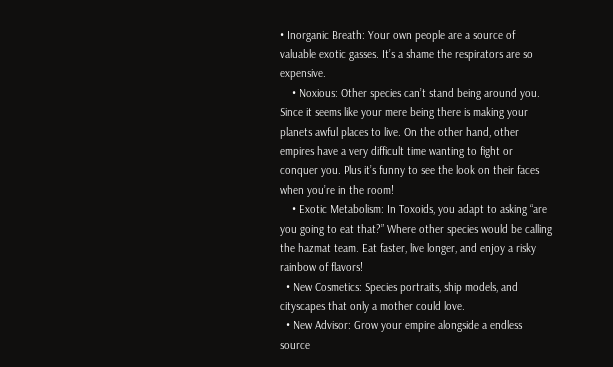• Inorganic Breath: Your own people are a source of valuable exotic gasses. It’s a shame the respirators are so expensive.
    • Noxious: Other species can’t stand being around you. Since it seems like your mere being there is making your planets awful places to live. On the other hand, other empires have a very difficult time wanting to fight or conquer you. Plus it’s funny to see the look on their faces when you’re in the room!
    • Exotic Metabolism: In Toxoids, you adapt to asking “are you going to eat that?” Where other species would be calling the hazmat team. Eat faster, live longer, and enjoy a risky rainbow of flavors!
  • New Cosmetics: Species portraits, ship models, and cityscapes that only a mother could love.
  • New Advisor: Grow your empire alongside a endless source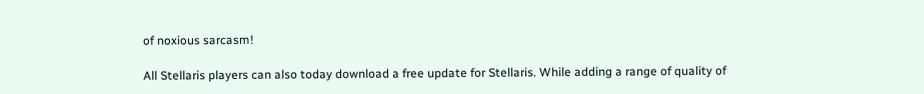of noxious sarcasm!

All Stellaris players can also today download a free update for Stellaris. While adding a range of quality of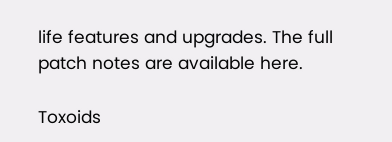life features and upgrades. The full patch notes are available here.

Toxoids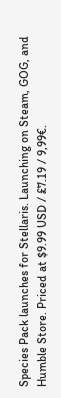Species Pack launches for Stellaris. Launching on Steam, GOG, and Humble Store. Priced at $9.99 USD / £7.19 / 9,99€.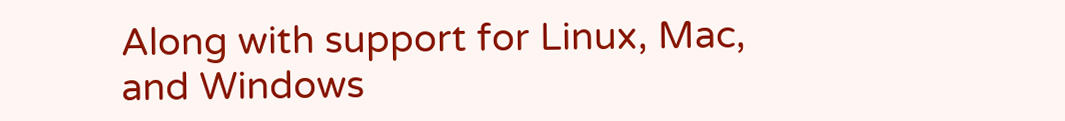Along with support for Linux, Mac, and Windows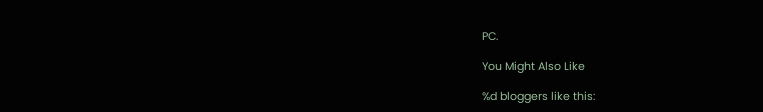PC.

You Might Also Like

%d bloggers like this: